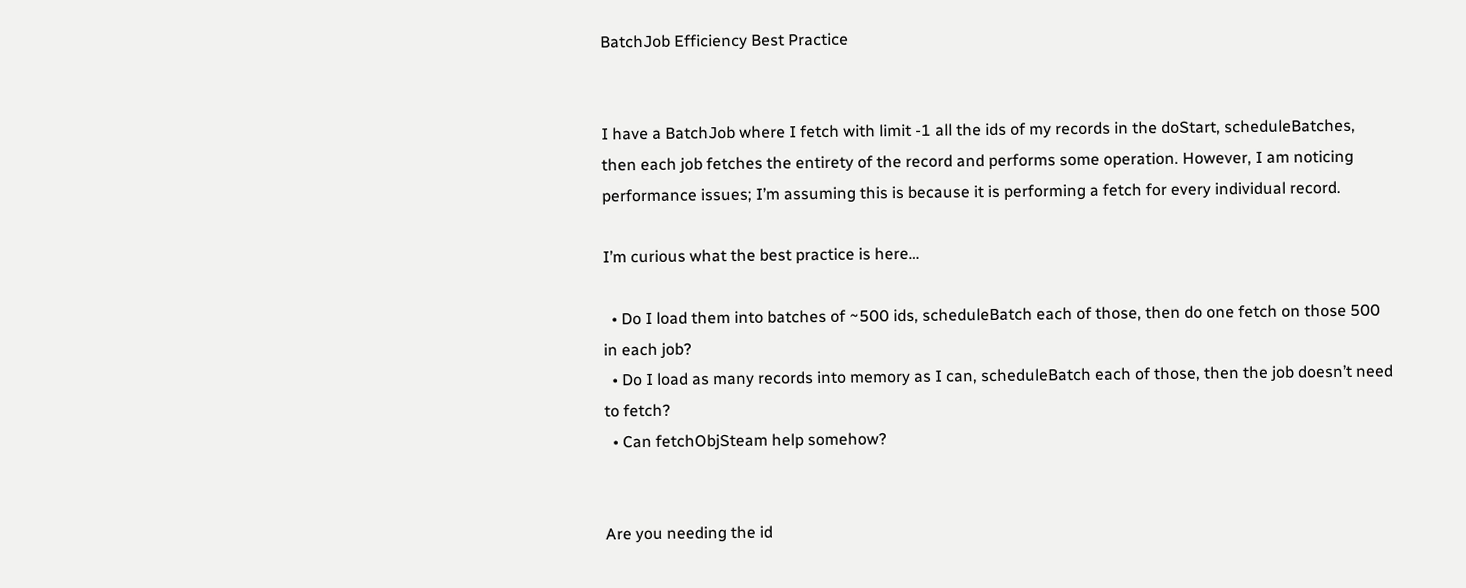BatchJob Efficiency Best Practice


I have a BatchJob where I fetch with limit -1 all the ids of my records in the doStart, scheduleBatches, then each job fetches the entirety of the record and performs some operation. However, I am noticing performance issues; I’m assuming this is because it is performing a fetch for every individual record.

I’m curious what the best practice is here…

  • Do I load them into batches of ~500 ids, scheduleBatch each of those, then do one fetch on those 500 in each job?
  • Do I load as many records into memory as I can, scheduleBatch each of those, then the job doesn’t need to fetch?
  • Can fetchObjSteam help somehow?


Are you needing the id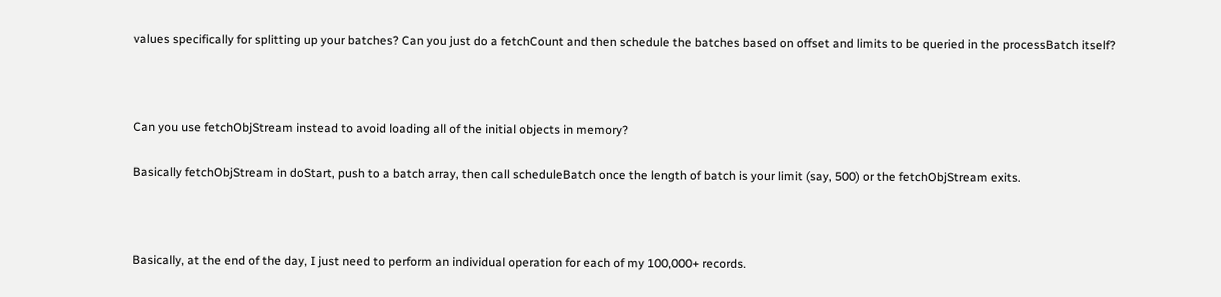values specifically for splitting up your batches? Can you just do a fetchCount and then schedule the batches based on offset and limits to be queried in the processBatch itself?



Can you use fetchObjStream instead to avoid loading all of the initial objects in memory?

Basically fetchObjStream in doStart, push to a batch array, then call scheduleBatch once the length of batch is your limit (say, 500) or the fetchObjStream exits.



Basically, at the end of the day, I just need to perform an individual operation for each of my 100,000+ records.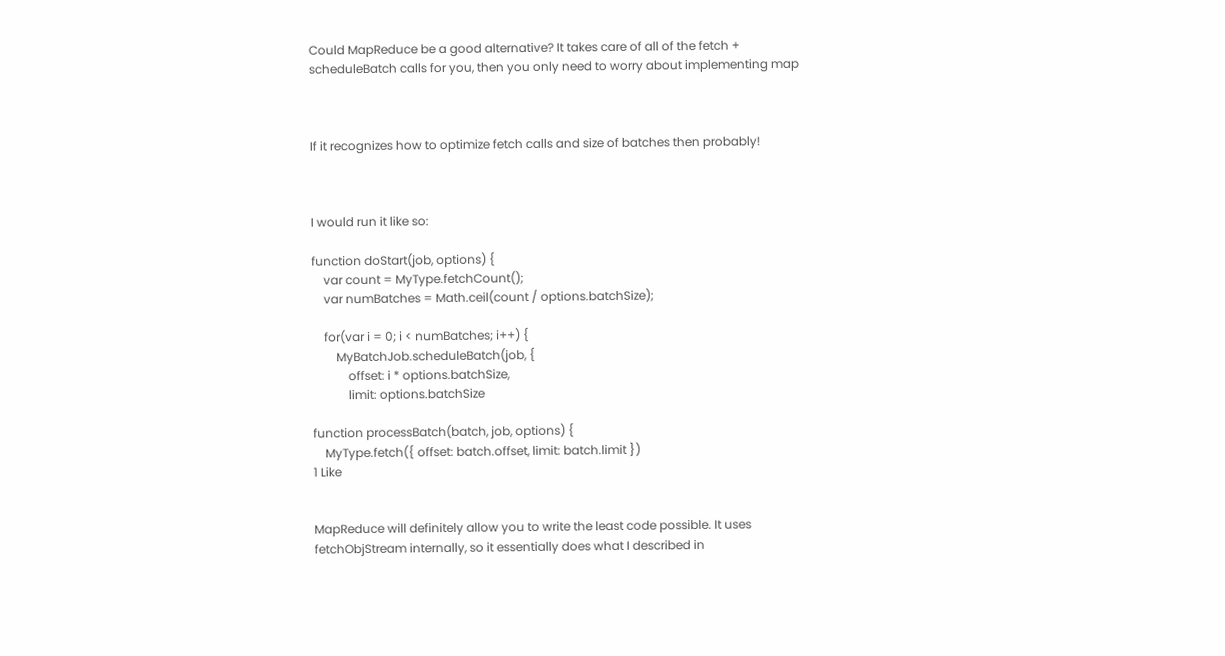Could MapReduce be a good alternative? It takes care of all of the fetch + scheduleBatch calls for you, then you only need to worry about implementing map



If it recognizes how to optimize fetch calls and size of batches then probably!



I would run it like so:

function doStart(job, options) {
    var count = MyType.fetchCount();
    var numBatches = Math.ceil(count / options.batchSize);

    for(var i = 0; i < numBatches; i++) {
        MyBatchJob.scheduleBatch(job, {
            offset: i * options.batchSize,
            limit: options.batchSize

function processBatch(batch, job, options) {
    MyType.fetch({ offset: batch.offset, limit: batch.limit })
1 Like


MapReduce will definitely allow you to write the least code possible. It uses fetchObjStream internally, so it essentially does what I described in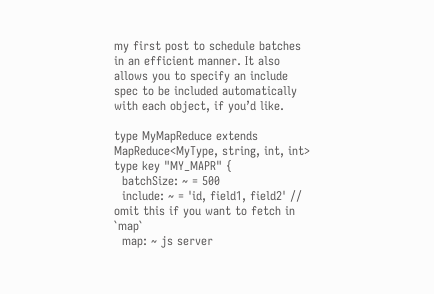my first post to schedule batches in an efficient manner. It also allows you to specify an include spec to be included automatically with each object, if you’d like.

type MyMapReduce extends MapReduce<MyType, string, int, int> type key "MY_MAPR" {
  batchSize: ~ = 500
  include: ~ = 'id, field1, field2' // omit this if you want to fetch in `map`
  map: ~ js server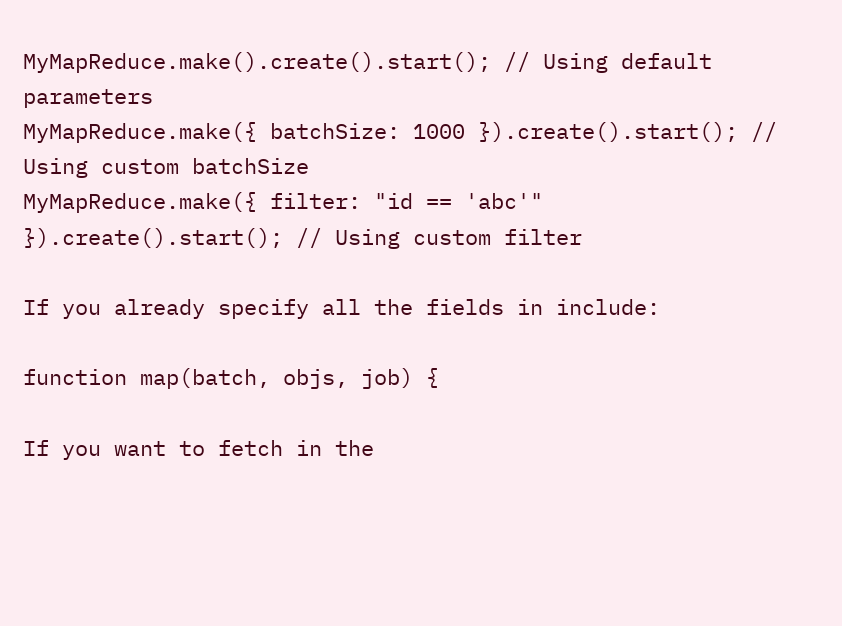MyMapReduce.make().create().start(); // Using default parameters
MyMapReduce.make({ batchSize: 1000 }).create().start(); // Using custom batchSize
MyMapReduce.make({ filter: "id == 'abc'" }).create().start(); // Using custom filter

If you already specify all the fields in include:

function map(batch, objs, job) {

If you want to fetch in the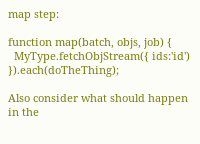map step:

function map(batch, objs, job) {
  MyType.fetchObjStream({ ids:'id') }).each(doTheThing);

Also consider what should happen in the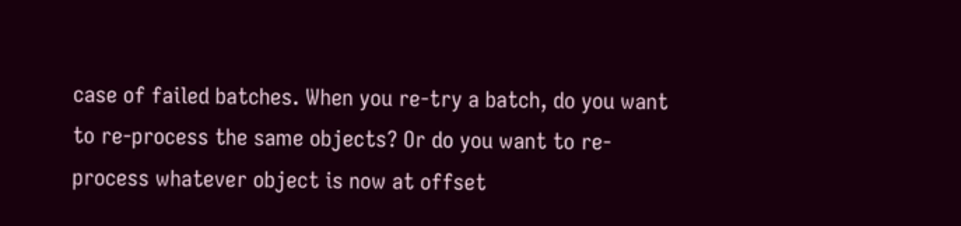case of failed batches. When you re-try a batch, do you want to re-process the same objects? Or do you want to re-process whatever object is now at offset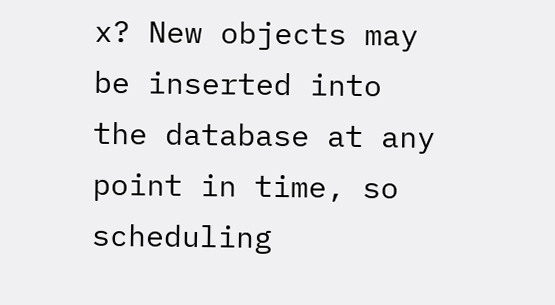x? New objects may be inserted into the database at any point in time, so scheduling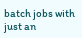batch jobs with just an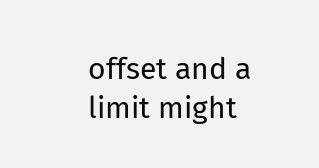offset and a limit might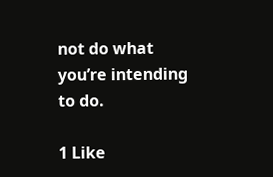not do what you’re intending to do.

1 Like